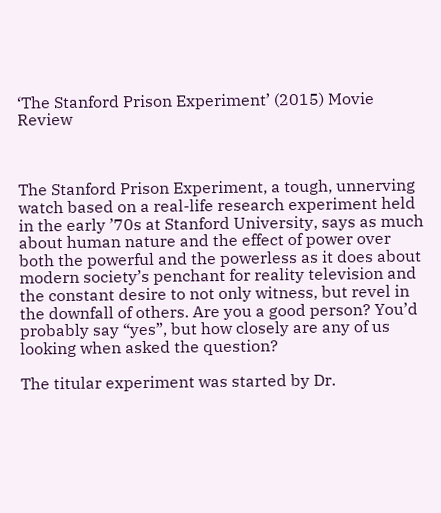‘The Stanford Prison Experiment’ (2015) Movie Review



The Stanford Prison Experiment, a tough, unnerving watch based on a real-life research experiment held in the early ’70s at Stanford University, says as much about human nature and the effect of power over both the powerful and the powerless as it does about modern society’s penchant for reality television and the constant desire to not only witness, but revel in the downfall of others. Are you a good person? You’d probably say “yes”, but how closely are any of us looking when asked the question?

The titular experiment was started by Dr.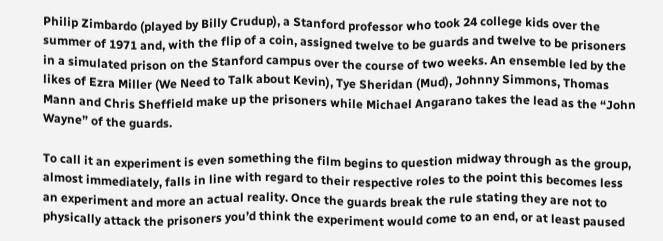Philip Zimbardo (played by Billy Crudup), a Stanford professor who took 24 college kids over the summer of 1971 and, with the flip of a coin, assigned twelve to be guards and twelve to be prisoners in a simulated prison on the Stanford campus over the course of two weeks. An ensemble led by the likes of Ezra Miller (We Need to Talk about Kevin), Tye Sheridan (Mud), Johnny Simmons, Thomas Mann and Chris Sheffield make up the prisoners while Michael Angarano takes the lead as the “John Wayne” of the guards.

To call it an experiment is even something the film begins to question midway through as the group, almost immediately, falls in line with regard to their respective roles to the point this becomes less an experiment and more an actual reality. Once the guards break the rule stating they are not to physically attack the prisoners you’d think the experiment would come to an end, or at least paused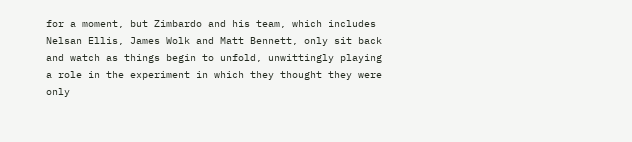for a moment, but Zimbardo and his team, which includes Nelsan Ellis, James Wolk and Matt Bennett, only sit back and watch as things begin to unfold, unwittingly playing a role in the experiment in which they thought they were only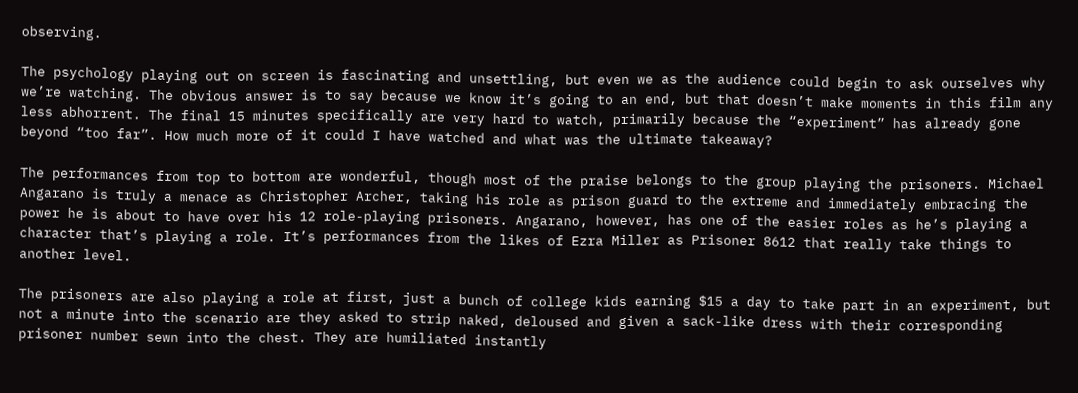observing.

The psychology playing out on screen is fascinating and unsettling, but even we as the audience could begin to ask ourselves why we’re watching. The obvious answer is to say because we know it’s going to an end, but that doesn’t make moments in this film any less abhorrent. The final 15 minutes specifically are very hard to watch, primarily because the “experiment” has already gone beyond “too far”. How much more of it could I have watched and what was the ultimate takeaway?

The performances from top to bottom are wonderful, though most of the praise belongs to the group playing the prisoners. Michael Angarano is truly a menace as Christopher Archer, taking his role as prison guard to the extreme and immediately embracing the power he is about to have over his 12 role-playing prisoners. Angarano, however, has one of the easier roles as he’s playing a character that’s playing a role. It’s performances from the likes of Ezra Miller as Prisoner 8612 that really take things to another level.

The prisoners are also playing a role at first, just a bunch of college kids earning $15 a day to take part in an experiment, but not a minute into the scenario are they asked to strip naked, deloused and given a sack-like dress with their corresponding prisoner number sewn into the chest. They are humiliated instantly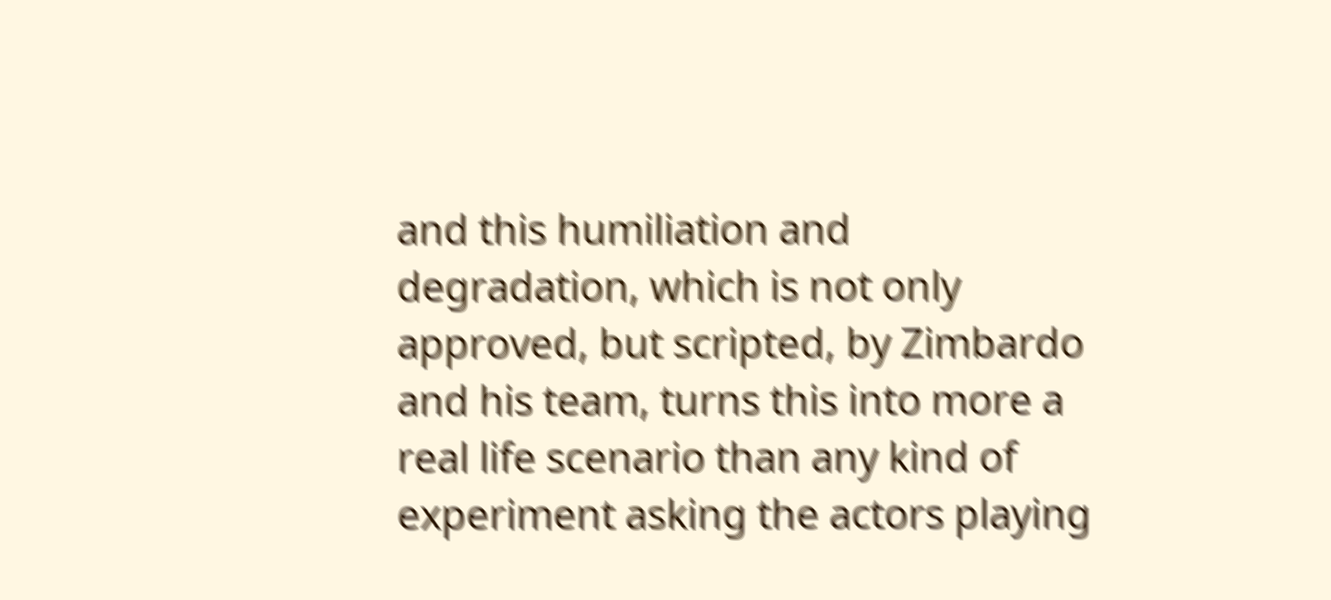and this humiliation and degradation, which is not only approved, but scripted, by Zimbardo and his team, turns this into more a real life scenario than any kind of experiment asking the actors playing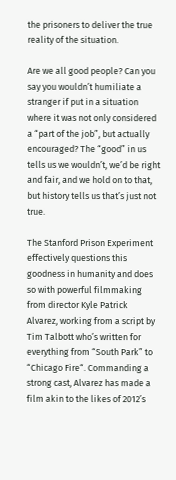the prisoners to deliver the true reality of the situation.

Are we all good people? Can you say you wouldn’t humiliate a stranger if put in a situation where it was not only considered a “part of the job”, but actually encouraged? The “good” in us tells us we wouldn’t, we’d be right and fair, and we hold on to that, but history tells us that’s just not true.

The Stanford Prison Experiment effectively questions this goodness in humanity and does so with powerful filmmaking from director Kyle Patrick Alvarez, working from a script by Tim Talbott who’s written for everything from “South Park” to “Chicago Fire“. Commanding a strong cast, Alvarez has made a film akin to the likes of 2012’s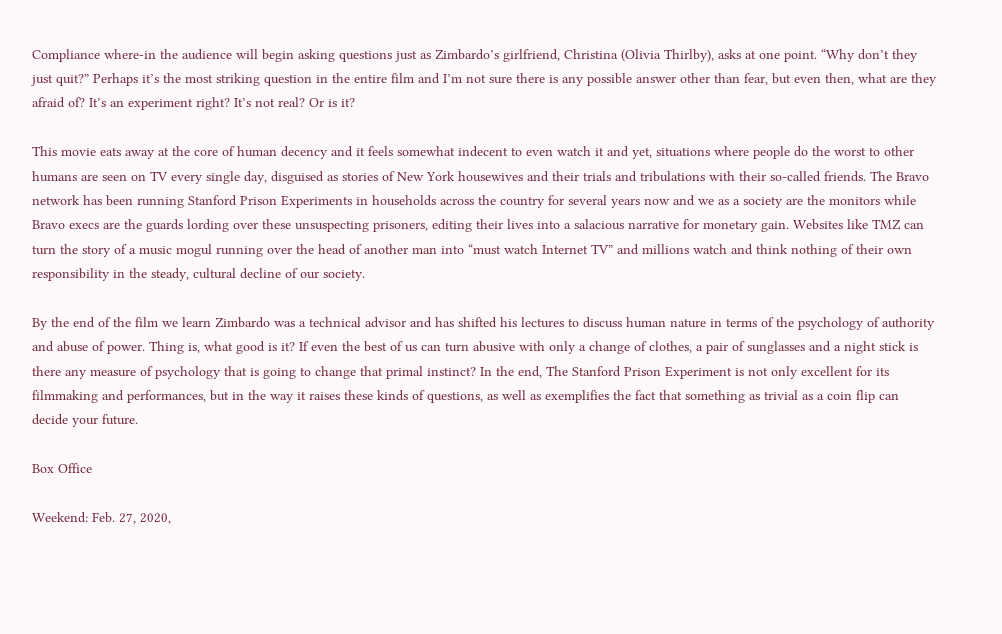Compliance where-in the audience will begin asking questions just as Zimbardo’s girlfriend, Christina (Olivia Thirlby), asks at one point. “Why don’t they just quit?” Perhaps it’s the most striking question in the entire film and I’m not sure there is any possible answer other than fear, but even then, what are they afraid of? It’s an experiment right? It’s not real? Or is it?

This movie eats away at the core of human decency and it feels somewhat indecent to even watch it and yet, situations where people do the worst to other humans are seen on TV every single day, disguised as stories of New York housewives and their trials and tribulations with their so-called friends. The Bravo network has been running Stanford Prison Experiments in households across the country for several years now and we as a society are the monitors while Bravo execs are the guards lording over these unsuspecting prisoners, editing their lives into a salacious narrative for monetary gain. Websites like TMZ can turn the story of a music mogul running over the head of another man into “must watch Internet TV” and millions watch and think nothing of their own responsibility in the steady, cultural decline of our society.

By the end of the film we learn Zimbardo was a technical advisor and has shifted his lectures to discuss human nature in terms of the psychology of authority and abuse of power. Thing is, what good is it? If even the best of us can turn abusive with only a change of clothes, a pair of sunglasses and a night stick is there any measure of psychology that is going to change that primal instinct? In the end, The Stanford Prison Experiment is not only excellent for its filmmaking and performances, but in the way it raises these kinds of questions, as well as exemplifies the fact that something as trivial as a coin flip can decide your future.

Box Office

Weekend: Feb. 27, 2020,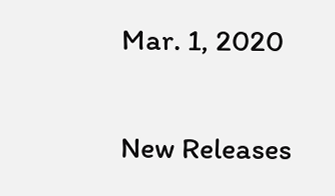Mar. 1, 2020

New Releases